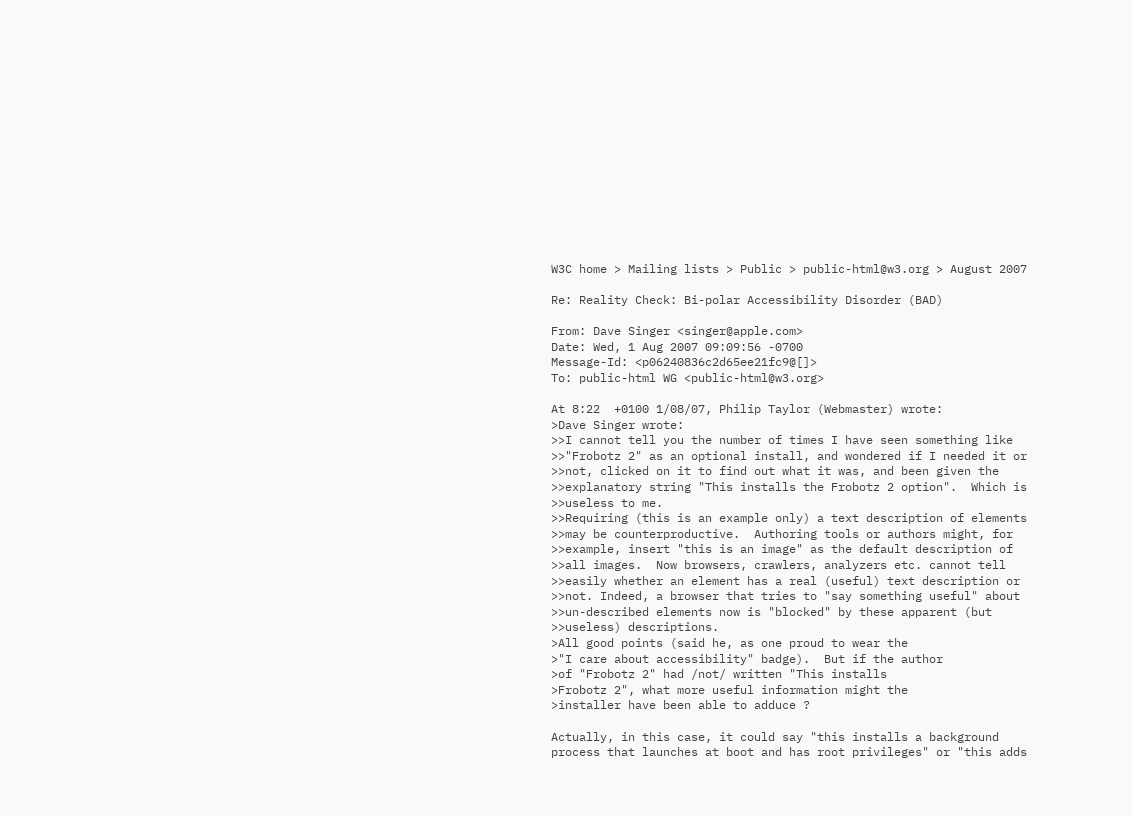W3C home > Mailing lists > Public > public-html@w3.org > August 2007

Re: Reality Check: Bi-polar Accessibility Disorder (BAD)

From: Dave Singer <singer@apple.com>
Date: Wed, 1 Aug 2007 09:09:56 -0700
Message-Id: <p06240836c2d65ee21fc9@[]>
To: public-html WG <public-html@w3.org>

At 8:22  +0100 1/08/07, Philip Taylor (Webmaster) wrote:
>Dave Singer wrote:
>>I cannot tell you the number of times I have seen something like
>>"Frobotz 2" as an optional install, and wondered if I needed it or
>>not, clicked on it to find out what it was, and been given the
>>explanatory string "This installs the Frobotz 2 option".  Which is
>>useless to me.
>>Requiring (this is an example only) a text description of elements
>>may be counterproductive.  Authoring tools or authors might, for
>>example, insert "this is an image" as the default description of
>>all images.  Now browsers, crawlers, analyzers etc. cannot tell
>>easily whether an element has a real (useful) text description or
>>not. Indeed, a browser that tries to "say something useful" about
>>un-described elements now is "blocked" by these apparent (but
>>useless) descriptions.
>All good points (said he, as one proud to wear the
>"I care about accessibility" badge).  But if the author
>of "Frobotz 2" had /not/ written "This installs
>Frobotz 2", what more useful information might the
>installer have been able to adduce ?

Actually, in this case, it could say "this installs a background
process that launches at boot and has root privileges" or "this adds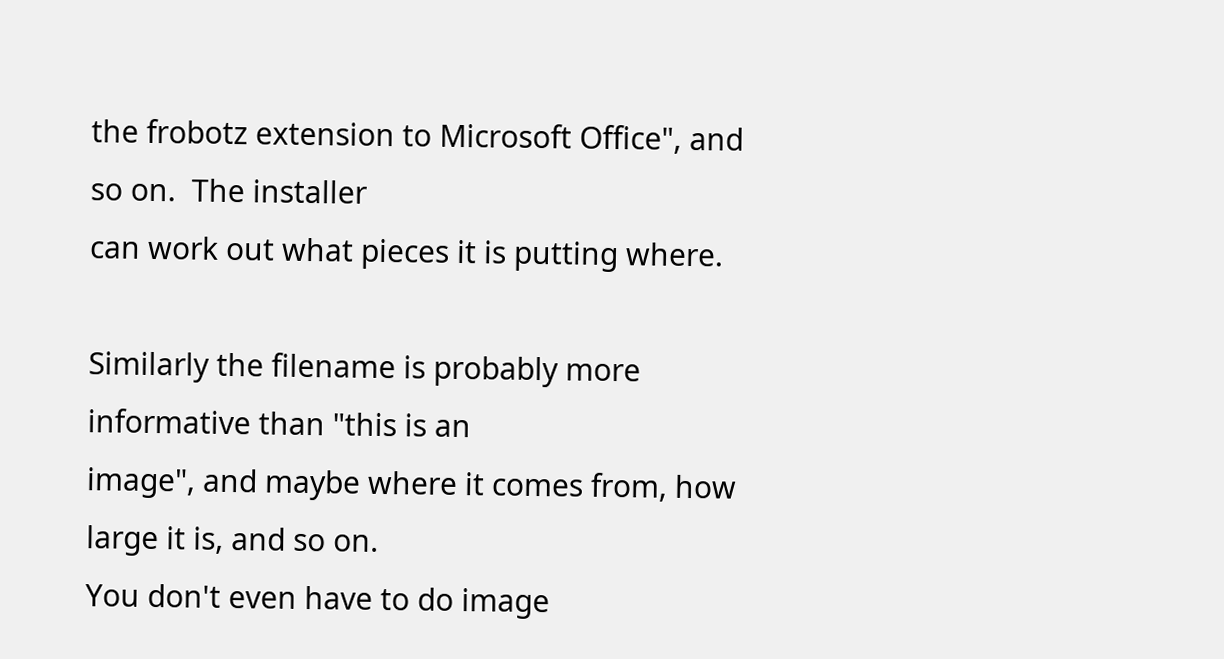the frobotz extension to Microsoft Office", and so on.  The installer
can work out what pieces it is putting where.

Similarly the filename is probably more informative than "this is an
image", and maybe where it comes from, how large it is, and so on.
You don't even have to do image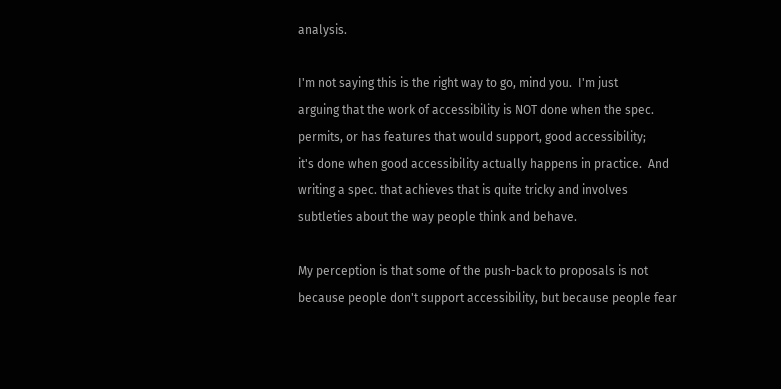analysis.

I'm not saying this is the right way to go, mind you.  I'm just
arguing that the work of accessibility is NOT done when the spec.
permits, or has features that would support, good accessibility;
it's done when good accessibility actually happens in practice.  And
writing a spec. that achieves that is quite tricky and involves
subtleties about the way people think and behave.

My perception is that some of the push-back to proposals is not
because people don't support accessibility, but because people fear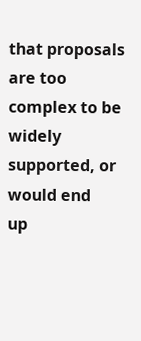that proposals are too complex to be widely supported, or would end
up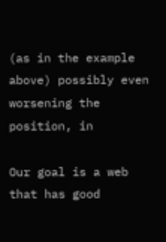(as in the example above) possibly even worsening the position, in

Our goal is a web that has good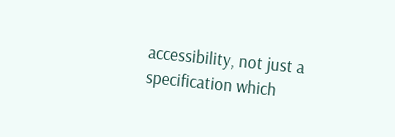accessibility, not just a
specification which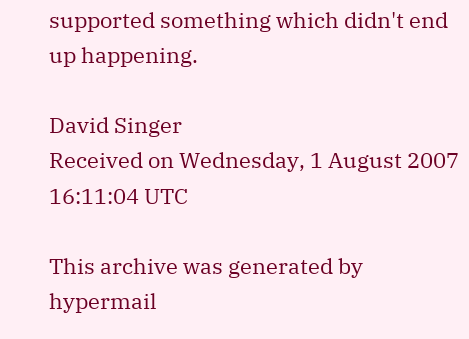supported something which didn't end up happening.

David Singer
Received on Wednesday, 1 August 2007 16:11:04 UTC

This archive was generated by hypermail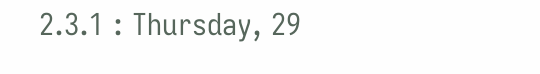2.3.1 : Thursday, 29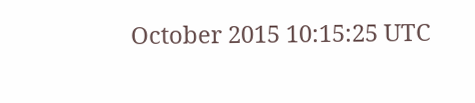October 2015 10:15:25 UTC